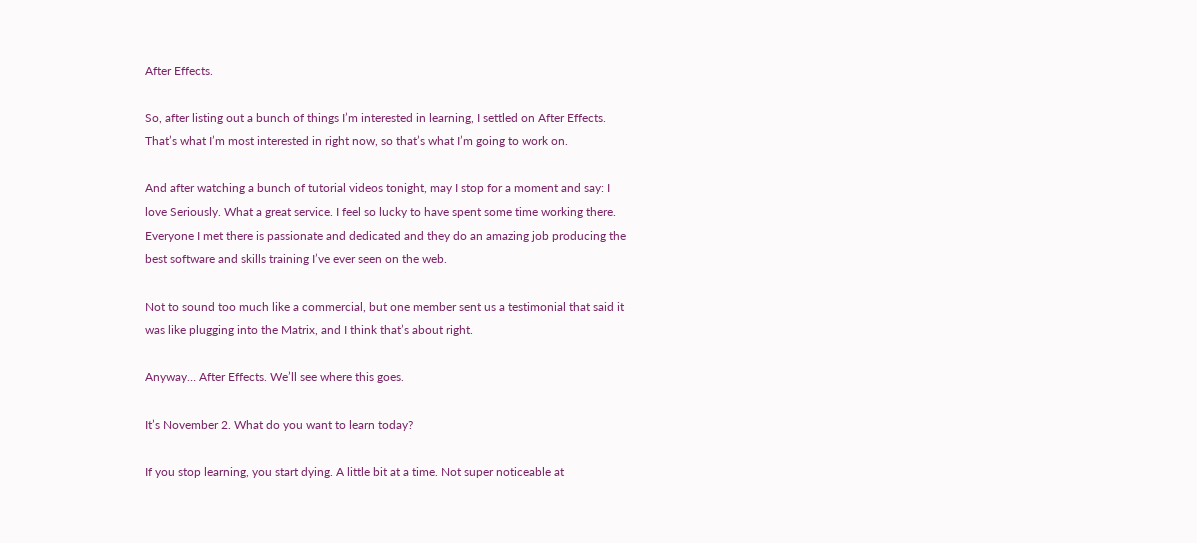After Effects.

So, after listing out a bunch of things I’m interested in learning, I settled on After Effects. That’s what I’m most interested in right now, so that’s what I’m going to work on.

And after watching a bunch of tutorial videos tonight, may I stop for a moment and say: I love Seriously. What a great service. I feel so lucky to have spent some time working there. Everyone I met there is passionate and dedicated and they do an amazing job producing the best software and skills training I’ve ever seen on the web.

Not to sound too much like a commercial, but one member sent us a testimonial that said it was like plugging into the Matrix, and I think that’s about right.

Anyway… After Effects. We’ll see where this goes.

It’s November 2. What do you want to learn today?

If you stop learning, you start dying. A little bit at a time. Not super noticeable at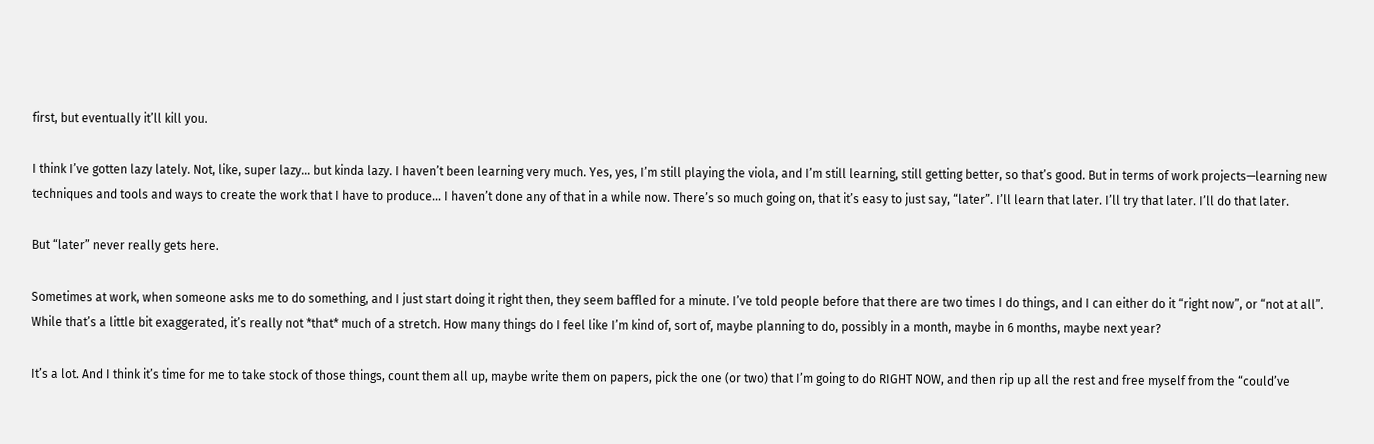first, but eventually it’ll kill you.

I think I’ve gotten lazy lately. Not, like, super lazy… but kinda lazy. I haven’t been learning very much. Yes, yes, I’m still playing the viola, and I’m still learning, still getting better, so that’s good. But in terms of work projects—learning new techniques and tools and ways to create the work that I have to produce… I haven’t done any of that in a while now. There’s so much going on, that it’s easy to just say, “later”. I’ll learn that later. I’ll try that later. I’ll do that later.

But “later” never really gets here.

Sometimes at work, when someone asks me to do something, and I just start doing it right then, they seem baffled for a minute. I’ve told people before that there are two times I do things, and I can either do it “right now”, or “not at all”. While that’s a little bit exaggerated, it’s really not *that* much of a stretch. How many things do I feel like I’m kind of, sort of, maybe planning to do, possibly in a month, maybe in 6 months, maybe next year?

It’s a lot. And I think it’s time for me to take stock of those things, count them all up, maybe write them on papers, pick the one (or two) that I’m going to do RIGHT NOW, and then rip up all the rest and free myself from the “could’ve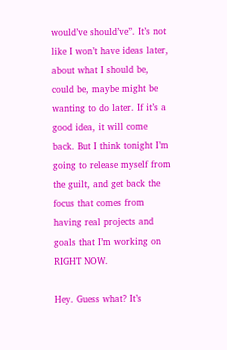would’ve should’ve”. It’s not like I won’t have ideas later, about what I should be, could be, maybe might be wanting to do later. If it’s a good idea, it will come back. But I think tonight I’m going to release myself from the guilt, and get back the focus that comes from having real projects and goals that I’m working on RIGHT NOW.

Hey. Guess what? It’s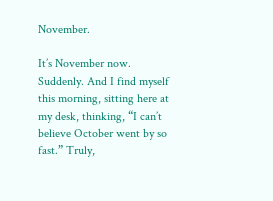November.

It’s November now. Suddenly. And I find myself this morning, sitting here at my desk, thinking, “I can’t believe October went by so fast.” Truly,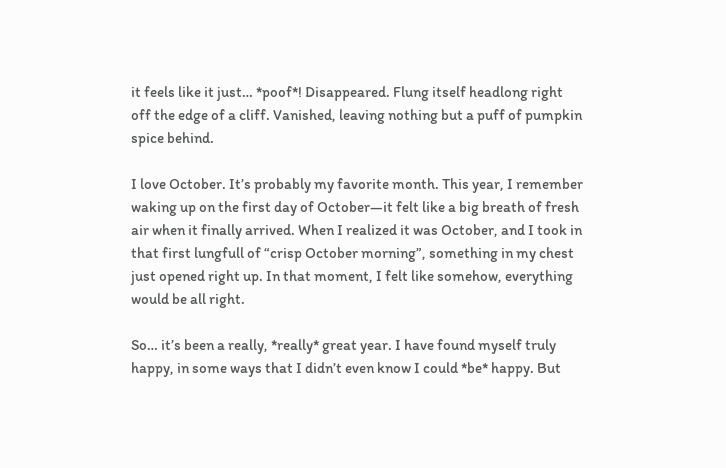it feels like it just… *poof*! Disappeared. Flung itself headlong right off the edge of a cliff. Vanished, leaving nothing but a puff of pumpkin spice behind.

I love October. It’s probably my favorite month. This year, I remember waking up on the first day of October—it felt like a big breath of fresh air when it finally arrived. When I realized it was October, and I took in that first lungfull of “crisp October morning”, something in my chest just opened right up. In that moment, I felt like somehow, everything would be all right.

So… it’s been a really, *really* great year. I have found myself truly happy, in some ways that I didn’t even know I could *be* happy. But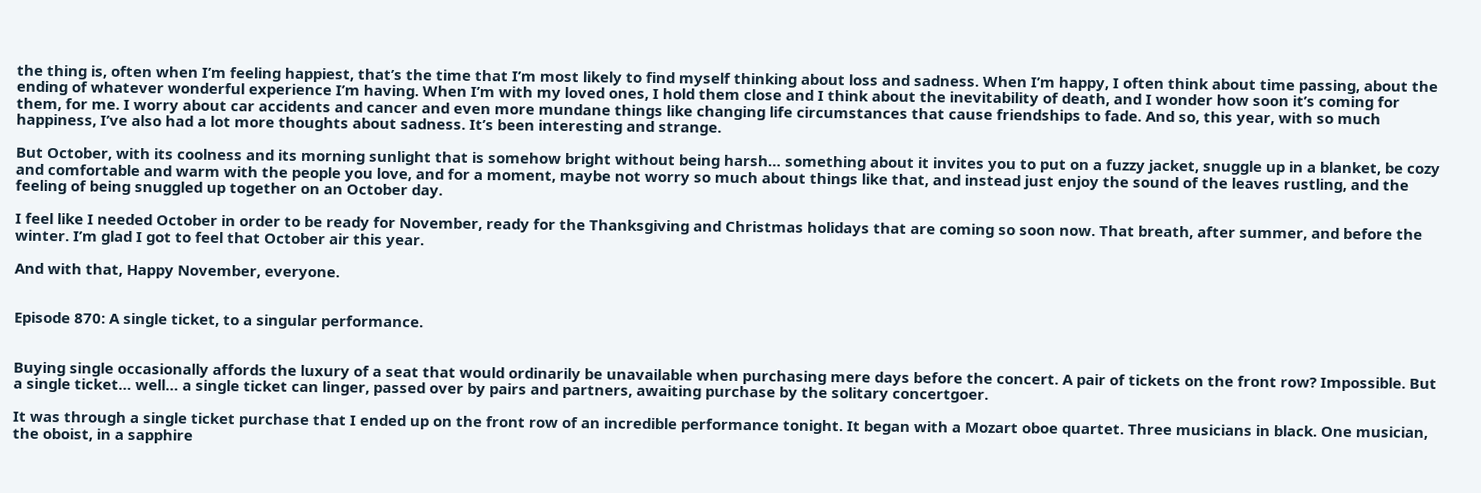the thing is, often when I’m feeling happiest, that’s the time that I’m most likely to find myself thinking about loss and sadness. When I’m happy, I often think about time passing, about the ending of whatever wonderful experience I’m having. When I’m with my loved ones, I hold them close and I think about the inevitability of death, and I wonder how soon it’s coming for them, for me. I worry about car accidents and cancer and even more mundane things like changing life circumstances that cause friendships to fade. And so, this year, with so much happiness, I’ve also had a lot more thoughts about sadness. It’s been interesting and strange.

But October, with its coolness and its morning sunlight that is somehow bright without being harsh… something about it invites you to put on a fuzzy jacket, snuggle up in a blanket, be cozy and comfortable and warm with the people you love, and for a moment, maybe not worry so much about things like that, and instead just enjoy the sound of the leaves rustling, and the feeling of being snuggled up together on an October day.

I feel like I needed October in order to be ready for November, ready for the Thanksgiving and Christmas holidays that are coming so soon now. That breath, after summer, and before the winter. I’m glad I got to feel that October air this year.

And with that, Happy November, everyone.


Episode 870: A single ticket, to a singular performance.


Buying single occasionally affords the luxury of a seat that would ordinarily be unavailable when purchasing mere days before the concert. A pair of tickets on the front row? Impossible. But a single ticket… well… a single ticket can linger, passed over by pairs and partners, awaiting purchase by the solitary concertgoer.

It was through a single ticket purchase that I ended up on the front row of an incredible performance tonight. It began with a Mozart oboe quartet. Three musicians in black. One musician, the oboist, in a sapphire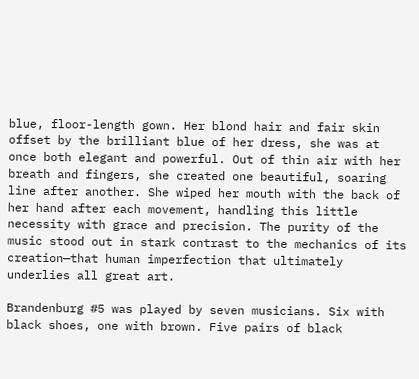blue, floor-length gown. Her blond hair and fair skin offset by the brilliant blue of her dress, she was at once both elegant and powerful. Out of thin air with her breath and fingers, she created one beautiful, soaring line after another. She wiped her mouth with the back of her hand after each movement, handling this little necessity with grace and precision. The purity of the music stood out in stark contrast to the mechanics of its creation—that human imperfection that ultimately underlies all great art.

Brandenburg #5 was played by seven musicians. Six with black shoes, one with brown. Five pairs of black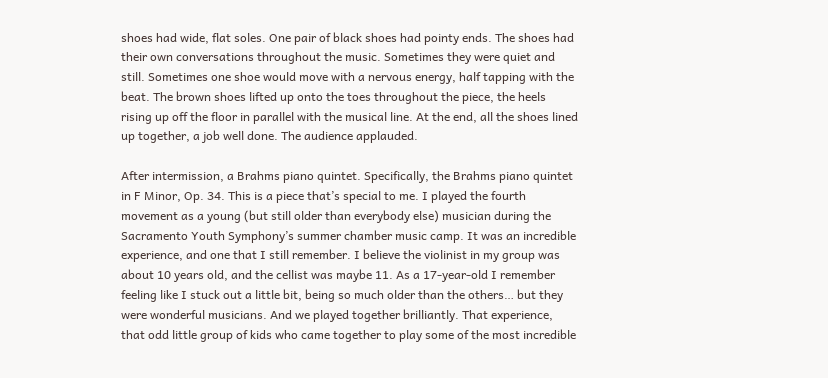shoes had wide, flat soles. One pair of black shoes had pointy ends. The shoes had their own conversations throughout the music. Sometimes they were quiet and still. Sometimes one shoe would move with a nervous energy, half tapping with the beat. The brown shoes lifted up onto the toes throughout the piece, the heels rising up off the floor in parallel with the musical line. At the end, all the shoes lined up together, a job well done. The audience applauded.

After intermission, a Brahms piano quintet. Specifically, the Brahms piano quintet in F Minor, Op. 34. This is a piece that’s special to me. I played the fourth movement as a young (but still older than everybody else) musician during the Sacramento Youth Symphony’s summer chamber music camp. It was an incredible experience, and one that I still remember. I believe the violinist in my group was about 10 years old, and the cellist was maybe 11. As a 17-year-old I remember feeling like I stuck out a little bit, being so much older than the others… but they were wonderful musicians. And we played together brilliantly. That experience, that odd little group of kids who came together to play some of the most incredible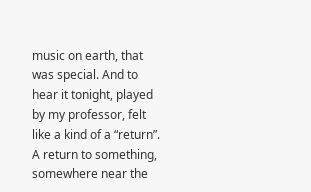music on earth, that was special. And to hear it tonight, played by my professor, felt like a kind of a “return”. A return to something, somewhere near the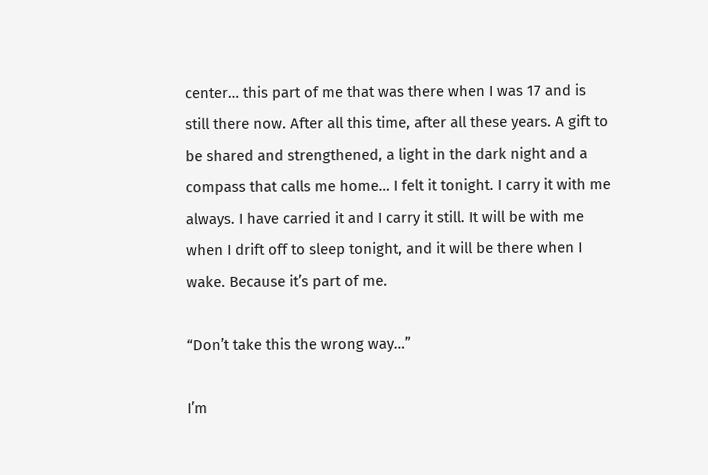center… this part of me that was there when I was 17 and is still there now. After all this time, after all these years. A gift to be shared and strengthened, a light in the dark night and a compass that calls me home… I felt it tonight. I carry it with me always. I have carried it and I carry it still. It will be with me when I drift off to sleep tonight, and it will be there when I wake. Because it’s part of me.

“Don’t take this the wrong way…”

I’m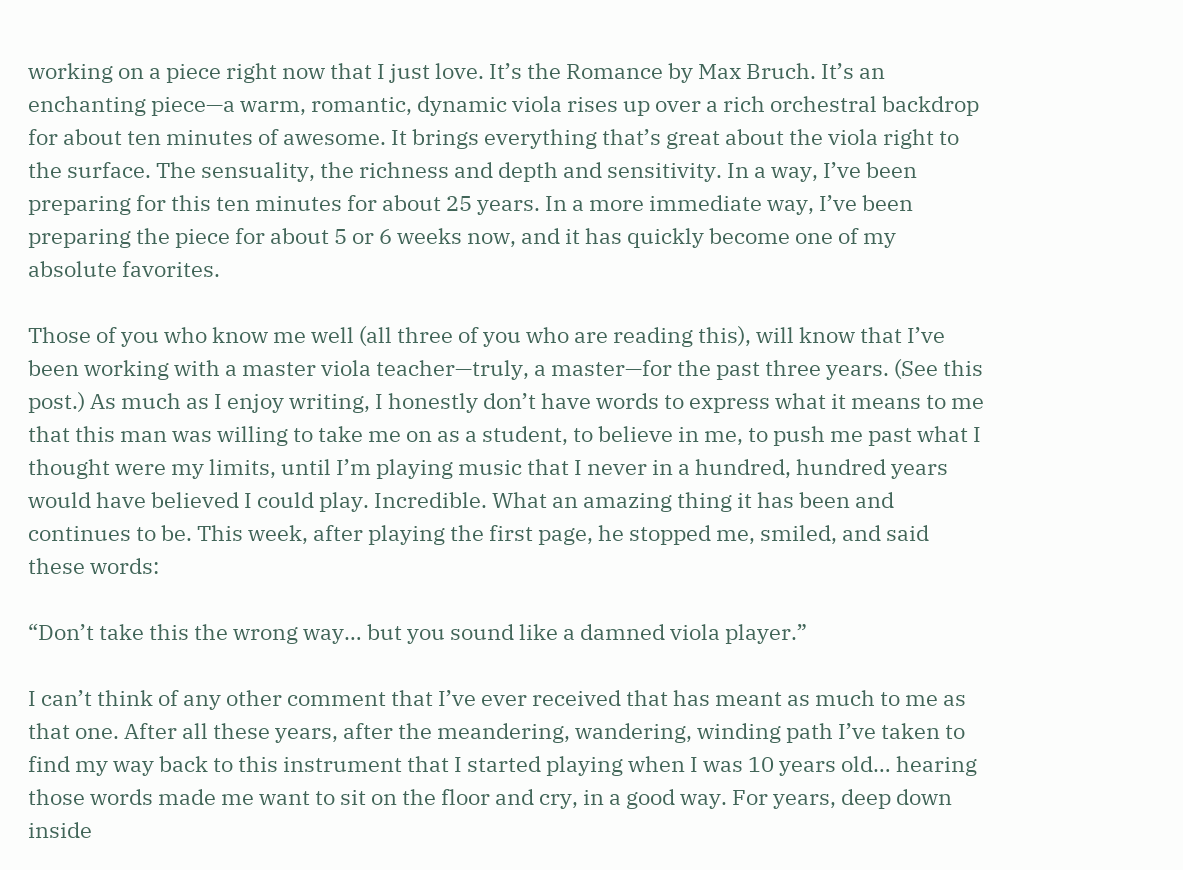working on a piece right now that I just love. It’s the Romance by Max Bruch. It’s an enchanting piece—a warm, romantic, dynamic viola rises up over a rich orchestral backdrop for about ten minutes of awesome. It brings everything that’s great about the viola right to the surface. The sensuality, the richness and depth and sensitivity. In a way, I’ve been preparing for this ten minutes for about 25 years. In a more immediate way, I’ve been preparing the piece for about 5 or 6 weeks now, and it has quickly become one of my absolute favorites.

Those of you who know me well (all three of you who are reading this), will know that I’ve been working with a master viola teacher—truly, a master—for the past three years. (See this post.) As much as I enjoy writing, I honestly don’t have words to express what it means to me that this man was willing to take me on as a student, to believe in me, to push me past what I thought were my limits, until I’m playing music that I never in a hundred, hundred years would have believed I could play. Incredible. What an amazing thing it has been and continues to be. This week, after playing the first page, he stopped me, smiled, and said these words:

“Don’t take this the wrong way… but you sound like a damned viola player.”

I can’t think of any other comment that I’ve ever received that has meant as much to me as that one. After all these years, after the meandering, wandering, winding path I’ve taken to find my way back to this instrument that I started playing when I was 10 years old… hearing those words made me want to sit on the floor and cry, in a good way. For years, deep down inside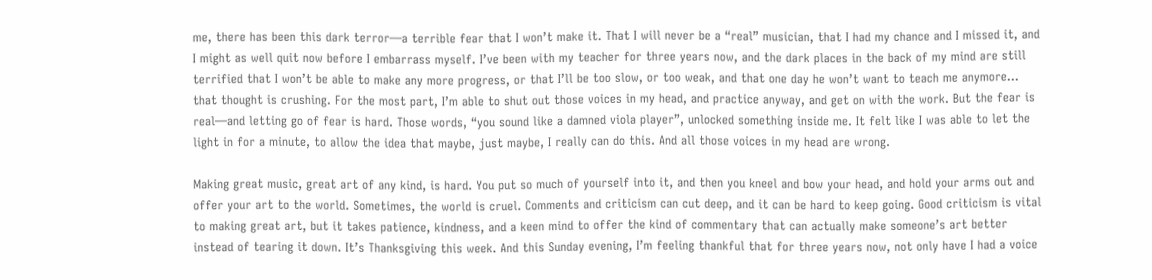me, there has been this dark terror—a terrible fear that I won’t make it. That I will never be a “real” musician, that I had my chance and I missed it, and I might as well quit now before I embarrass myself. I’ve been with my teacher for three years now, and the dark places in the back of my mind are still terrified that I won’t be able to make any more progress, or that I’ll be too slow, or too weak, and that one day he won’t want to teach me anymore… that thought is crushing. For the most part, I’m able to shut out those voices in my head, and practice anyway, and get on with the work. But the fear is real—and letting go of fear is hard. Those words, “you sound like a damned viola player”, unlocked something inside me. It felt like I was able to let the light in for a minute, to allow the idea that maybe, just maybe, I really can do this. And all those voices in my head are wrong.

Making great music, great art of any kind, is hard. You put so much of yourself into it, and then you kneel and bow your head, and hold your arms out and offer your art to the world. Sometimes, the world is cruel. Comments and criticism can cut deep, and it can be hard to keep going. Good criticism is vital to making great art, but it takes patience, kindness, and a keen mind to offer the kind of commentary that can actually make someone’s art better instead of tearing it down. It’s Thanksgiving this week. And this Sunday evening, I’m feeling thankful that for three years now, not only have I had a voice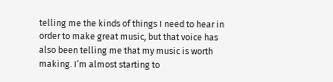telling me the kinds of things I need to hear in order to make great music, but that voice has also been telling me that my music is worth making. I’m almost starting to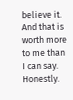believe it. And that is worth more to me than I can say. Honestly.